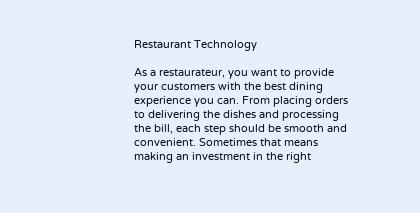Restaurant Technology

As a restaurateur, you want to provide your customers with the best dining experience you can. From placing orders to delivering the dishes and processing the bill, each step should be smooth and convenient. Sometimes that means making an investment in the right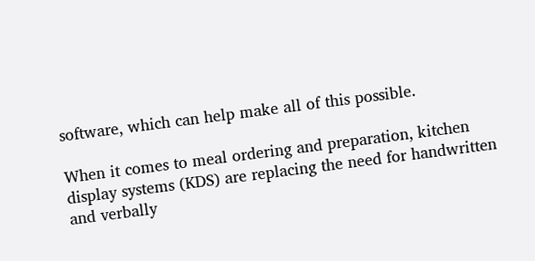software, which can help make all of this possible.

When it comes to meal ordering and preparation, kitchen display systems (KDS) are replacing the need for handwritten and verbally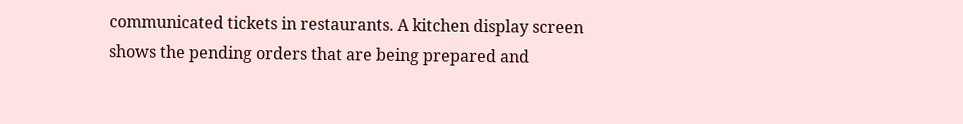communicated tickets in restaurants. A kitchen display screen shows the pending orders that are being prepared and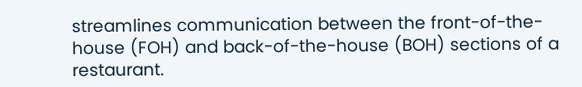streamlines communication between the front-of-the-house (FOH) and back-of-the-house (BOH) sections of a restaurant.